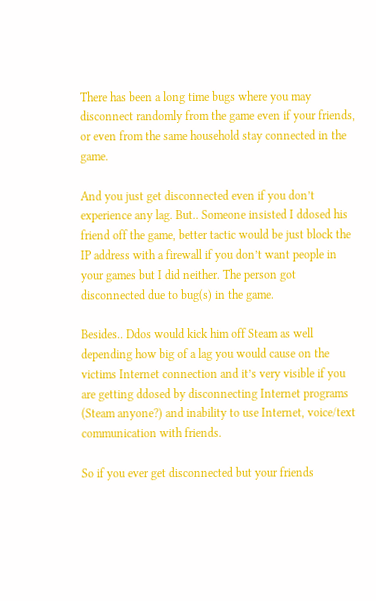There has been a long time bugs where you may disconnect randomly from the game even if your friends, or even from the same household stay connected in the game.

And you just get disconnected even if you don’t experience any lag. But.. Someone insisted I ddosed his friend off the game, better tactic would be just block the IP address with a firewall if you don’t want people in your games but I did neither. The person got disconnected due to bug(s) in the game.

Besides.. Ddos would kick him off Steam as well depending how big of a lag you would cause on the victims Internet connection and it’s very visible if you are getting ddosed by disconnecting Internet programs (Steam anyone?) and inability to use Internet, voice/text communication with friends.

So if you ever get disconnected but your friends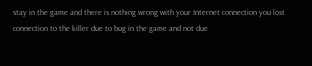stay in the game and there is nothing wrong with your Internet connection you lost connection to the killer due to bug in the game and not due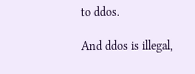to ddos.

And ddos is illegal,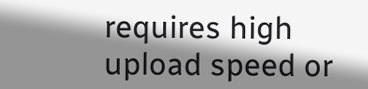requires high upload speed or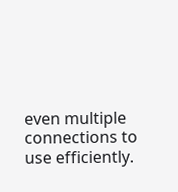even multiple connections to use efficiently.